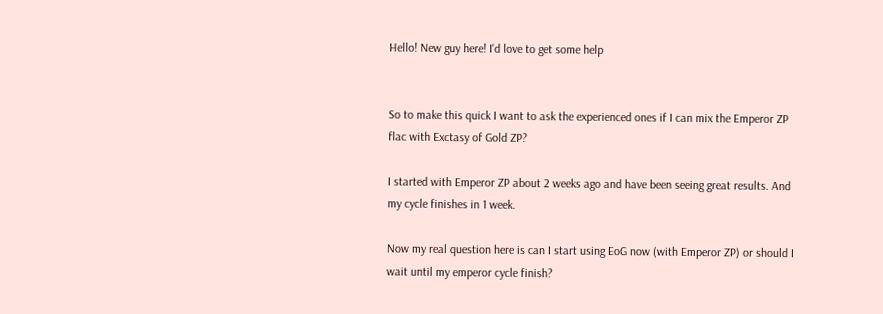Hello! New guy here! I'd love to get some help


So to make this quick I want to ask the experienced ones if I can mix the Emperor ZP flac with Exctasy of Gold ZP?

I started with Emperor ZP about 2 weeks ago and have been seeing great results. And my cycle finishes in 1 week.

Now my real question here is can I start using EoG now (with Emperor ZP) or should I wait until my emperor cycle finish?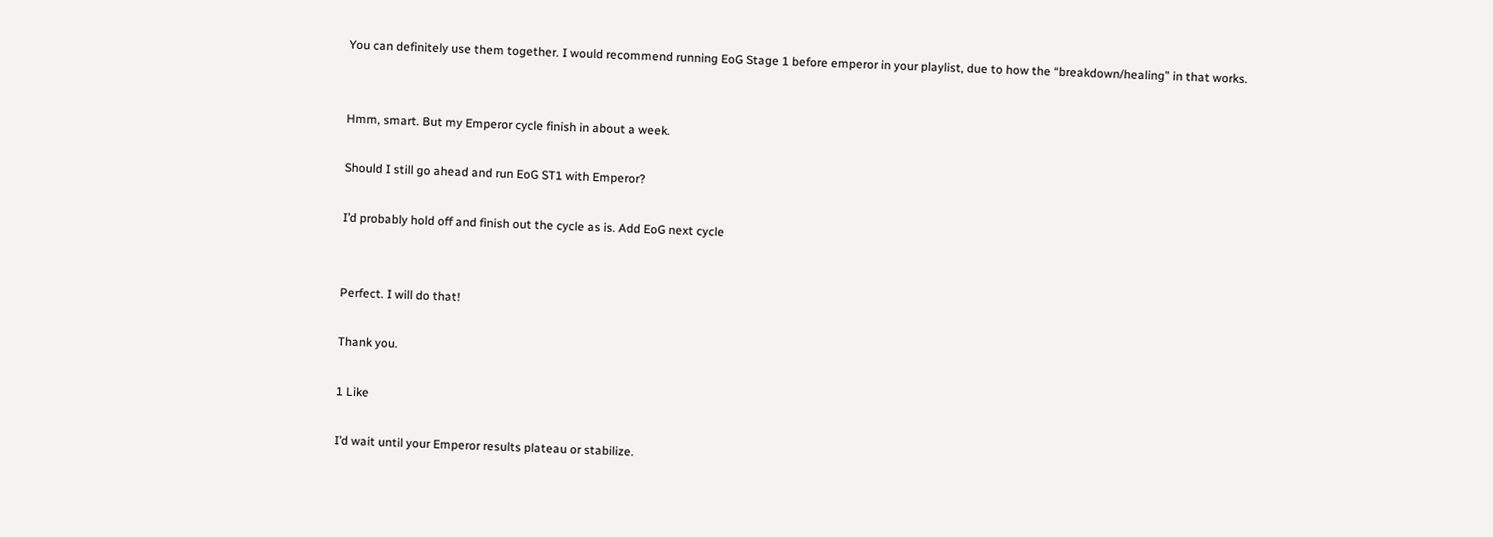You can definitely use them together. I would recommend running EoG Stage 1 before emperor in your playlist, due to how the “breakdown/healing” in that works.


Hmm, smart. But my Emperor cycle finish in about a week.

Should I still go ahead and run EoG ST1 with Emperor?

I’d probably hold off and finish out the cycle as is. Add EoG next cycle


Perfect. I will do that!

Thank you.

1 Like

I’d wait until your Emperor results plateau or stabilize.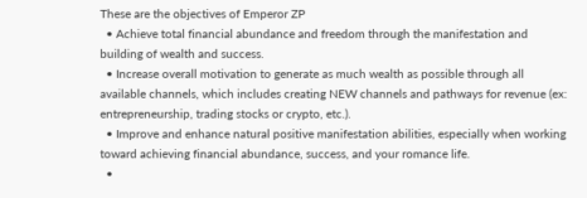These are the objectives of Emperor ZP
  • Achieve total financial abundance and freedom through the manifestation and building of wealth and success.
  • Increase overall motivation to generate as much wealth as possible through all available channels, which includes creating NEW channels and pathways for revenue (ex: entrepreneurship, trading stocks or crypto, etc.).
  • Improve and enhance natural positive manifestation abilities, especially when working toward achieving financial abundance, success, and your romance life.
  •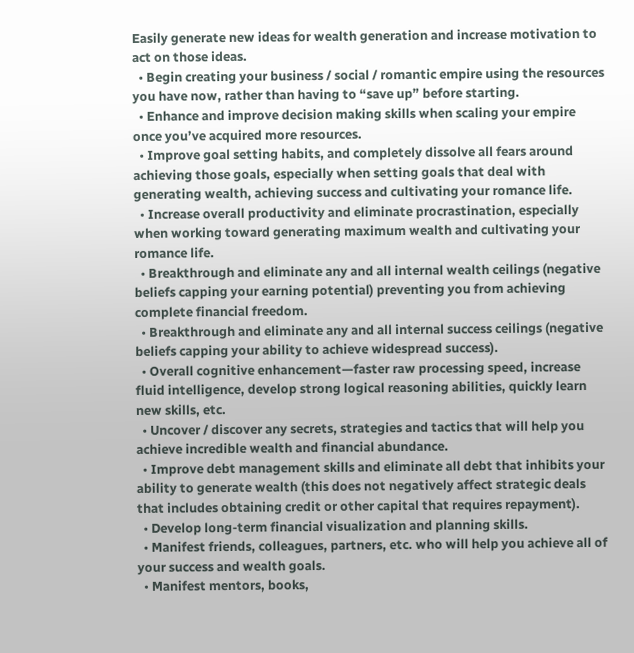Easily generate new ideas for wealth generation and increase motivation to act on those ideas.
  • Begin creating your business / social / romantic empire using the resources you have now, rather than having to “save up” before starting.
  • Enhance and improve decision making skills when scaling your empire once you’ve acquired more resources.
  • Improve goal setting habits, and completely dissolve all fears around achieving those goals, especially when setting goals that deal with generating wealth, achieving success and cultivating your romance life.
  • Increase overall productivity and eliminate procrastination, especially when working toward generating maximum wealth and cultivating your romance life.
  • Breakthrough and eliminate any and all internal wealth ceilings (negative beliefs capping your earning potential) preventing you from achieving complete financial freedom.
  • Breakthrough and eliminate any and all internal success ceilings (negative beliefs capping your ability to achieve widespread success).
  • Overall cognitive enhancement—faster raw processing speed, increase fluid intelligence, develop strong logical reasoning abilities, quickly learn new skills, etc.
  • Uncover / discover any secrets, strategies and tactics that will help you achieve incredible wealth and financial abundance.
  • Improve debt management skills and eliminate all debt that inhibits your ability to generate wealth (this does not negatively affect strategic deals that includes obtaining credit or other capital that requires repayment).
  • Develop long-term financial visualization and planning skills.
  • Manifest friends, colleagues, partners, etc. who will help you achieve all of your success and wealth goals.
  • Manifest mentors, books,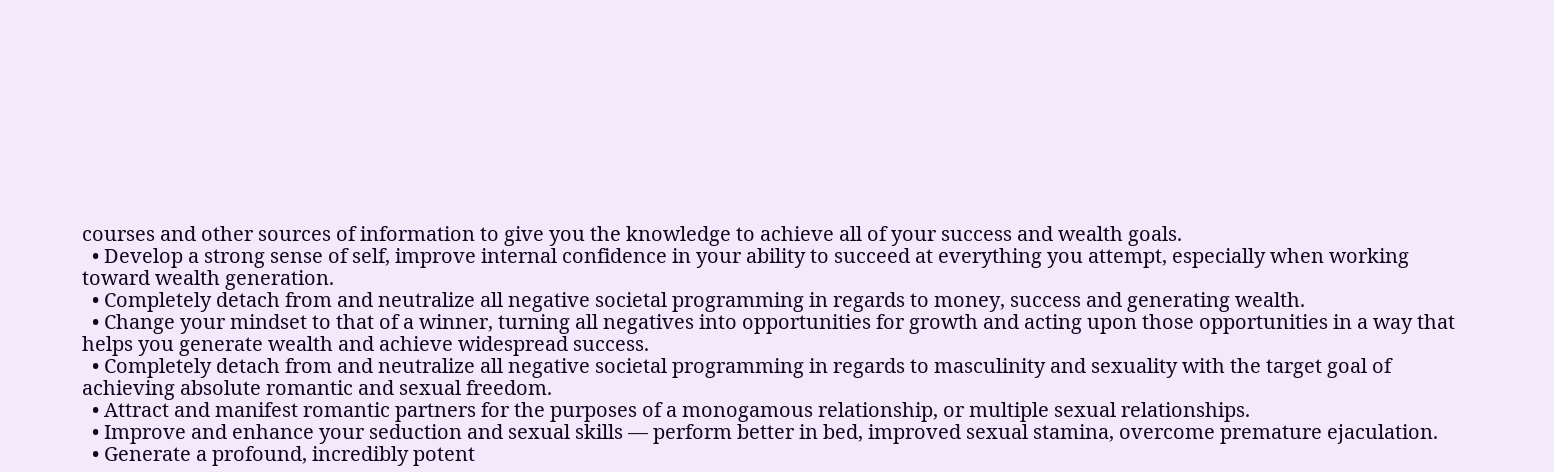courses and other sources of information to give you the knowledge to achieve all of your success and wealth goals.
  • Develop a strong sense of self, improve internal confidence in your ability to succeed at everything you attempt, especially when working toward wealth generation.
  • Completely detach from and neutralize all negative societal programming in regards to money, success and generating wealth.
  • Change your mindset to that of a winner, turning all negatives into opportunities for growth and acting upon those opportunities in a way that helps you generate wealth and achieve widespread success.
  • Completely detach from and neutralize all negative societal programming in regards to masculinity and sexuality with the target goal of achieving absolute romantic and sexual freedom.
  • Attract and manifest romantic partners for the purposes of a monogamous relationship, or multiple sexual relationships.
  • Improve and enhance your seduction and sexual skills — perform better in bed, improved sexual stamina, overcome premature ejaculation.
  • Generate a profound, incredibly potent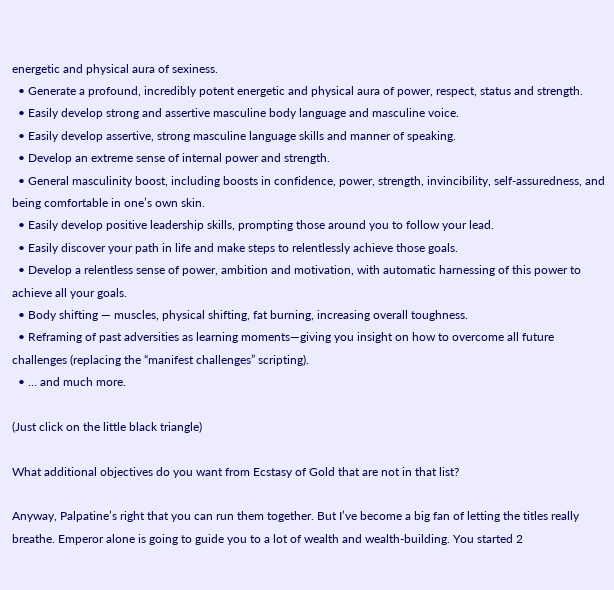energetic and physical aura of sexiness.
  • Generate a profound, incredibly potent energetic and physical aura of power, respect, status and strength.
  • Easily develop strong and assertive masculine body language and masculine voice.
  • Easily develop assertive, strong masculine language skills and manner of speaking.
  • Develop an extreme sense of internal power and strength.
  • General masculinity boost, including boosts in confidence, power, strength, invincibility, self-assuredness, and being comfortable in one’s own skin.
  • Easily develop positive leadership skills, prompting those around you to follow your lead.
  • Easily discover your path in life and make steps to relentlessly achieve those goals.
  • Develop a relentless sense of power, ambition and motivation, with automatic harnessing of this power to achieve all your goals.
  • Body shifting — muscles, physical shifting, fat burning, increasing overall toughness.
  • Reframing of past adversities as learning moments—giving you insight on how to overcome all future challenges (replacing the “manifest challenges” scripting).
  • … and much more.

(Just click on the little black triangle)

What additional objectives do you want from Ecstasy of Gold that are not in that list?

Anyway, Palpatine’s right that you can run them together. But I’ve become a big fan of letting the titles really breathe. Emperor alone is going to guide you to a lot of wealth and wealth-building. You started 2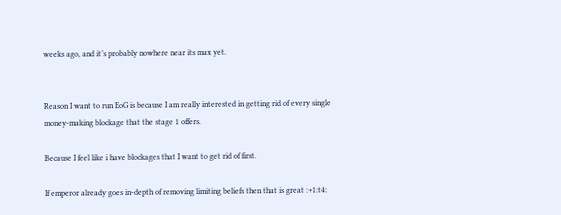weeks ago, and it’s probably nowhere near its max yet.


Reason I want to run EoG is because I am really interested in getting rid of every single money-making blockage that the stage 1 offers.

Because I feel like i have blockages that I want to get rid of first.

If emperor already goes in-depth of removing limiting beliefs then that is great :+1:t4: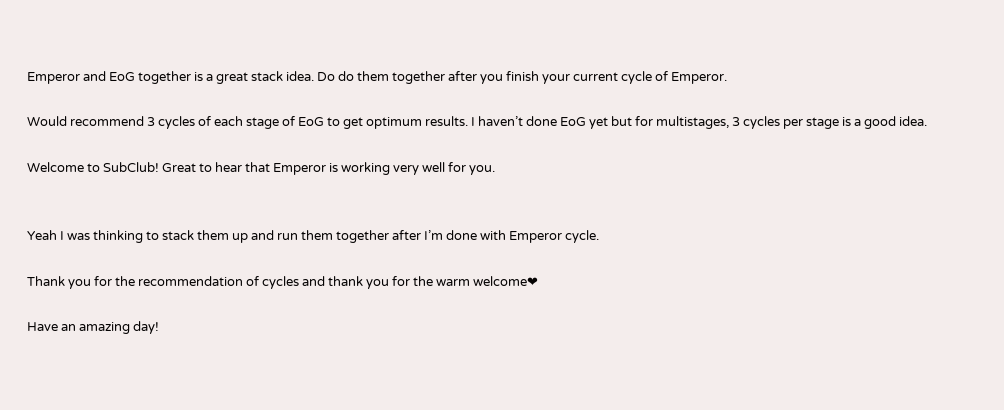Emperor and EoG together is a great stack idea. Do do them together after you finish your current cycle of Emperor.

Would recommend 3 cycles of each stage of EoG to get optimum results. I haven’t done EoG yet but for multistages, 3 cycles per stage is a good idea.

Welcome to SubClub! Great to hear that Emperor is working very well for you.


Yeah I was thinking to stack them up and run them together after I’m done with Emperor cycle.

Thank you for the recommendation of cycles and thank you for the warm welcome❤

Have an amazing day!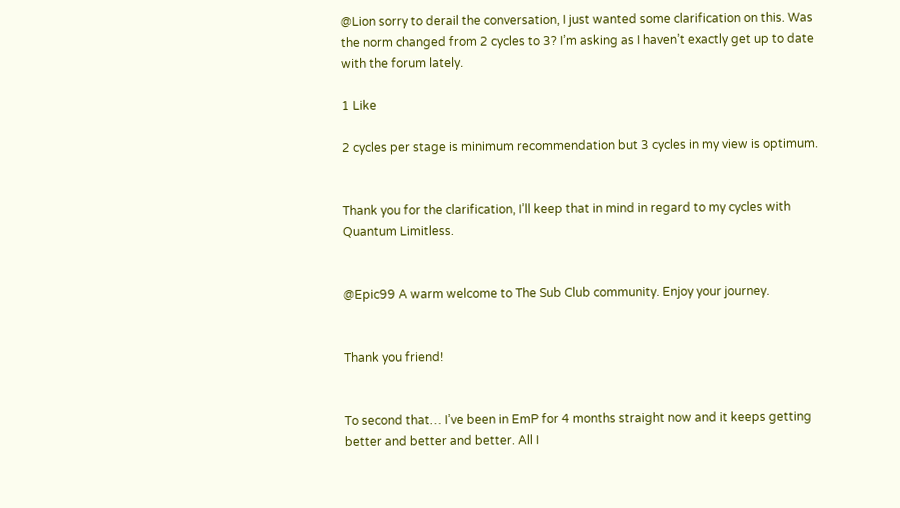@Lion sorry to derail the conversation, I just wanted some clarification on this. Was the norm changed from 2 cycles to 3? I’m asking as I haven’t exactly get up to date with the forum lately.

1 Like

2 cycles per stage is minimum recommendation but 3 cycles in my view is optimum.


Thank you for the clarification, I’ll keep that in mind in regard to my cycles with Quantum Limitless.


@Epic99 A warm welcome to The Sub Club community. Enjoy your journey.


Thank you friend!


To second that… I’ve been in EmP for 4 months straight now and it keeps getting better and better and better. All I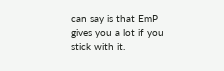can say is that EmP gives you a lot if you stick with it.